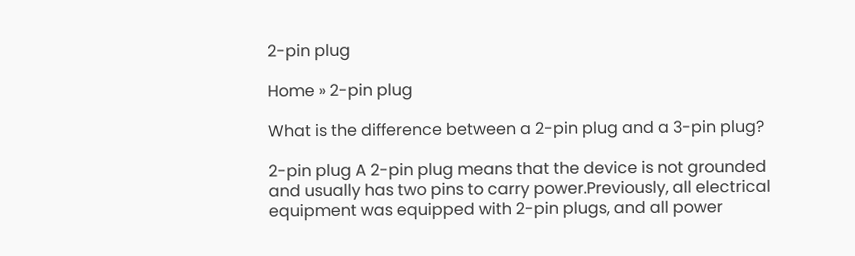2-pin plug

Home » 2-pin plug

What is the difference between a 2-pin plug and a 3-pin plug?

2-pin plug A 2-pin plug means that the device is not grounded and usually has two pins to carry power.Previously, all electrical equipment was equipped with 2-pin plugs, and all power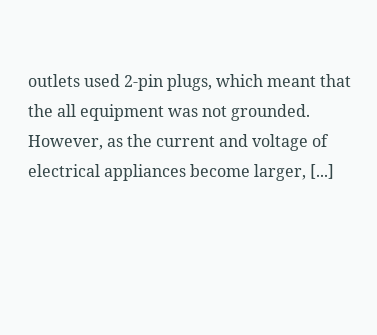outlets used 2-pin plugs, which meant that the all equipment was not grounded. However, as the current and voltage of electrical appliances become larger, [...]